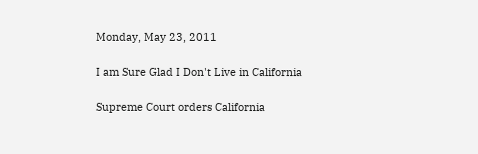Monday, May 23, 2011

I am Sure Glad I Don't Live in California

Supreme Court orders California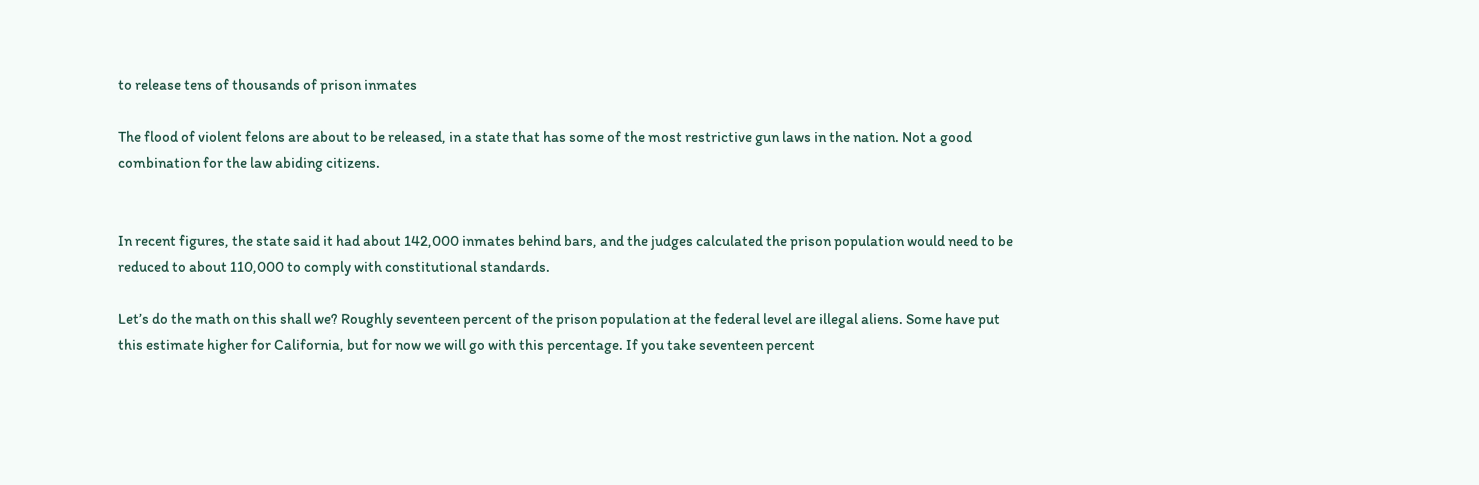to release tens of thousands of prison inmates

The flood of violent felons are about to be released, in a state that has some of the most restrictive gun laws in the nation. Not a good combination for the law abiding citizens.


In recent figures, the state said it had about 142,000 inmates behind bars, and the judges calculated the prison population would need to be reduced to about 110,000 to comply with constitutional standards.

Let’s do the math on this shall we? Roughly seventeen percent of the prison population at the federal level are illegal aliens. Some have put this estimate higher for California, but for now we will go with this percentage. If you take seventeen percent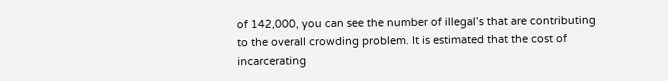of 142,000, you can see the number of illegal’s that are contributing to the overall crowding problem. It is estimated that the cost of incarcerating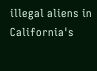illegal aliens in California's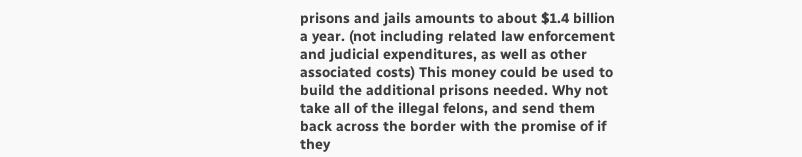prisons and jails amounts to about $1.4 billion a year. (not including related law enforcement and judicial expenditures, as well as other associated costs) This money could be used to build the additional prisons needed. Why not take all of the illegal felons, and send them back across the border with the promise of if they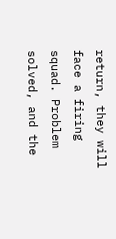return, they will face a firing squad. Problem solved, and the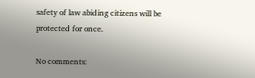safety of law abiding citizens will be protected for once.

No comments: